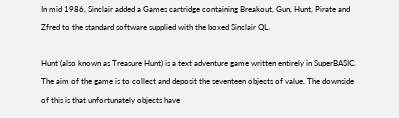In mid 1986, Sinclair added a Games cartridge containing Breakout, Gun, Hunt, Pirate and Zfred to the standard software supplied with the boxed Sinclair QL.

Hunt (also known as Treasure Hunt) is a text adventure game written entirely in SuperBASIC. The aim of the game is to collect and deposit the seventeen objects of value. The downside of this is that unfortunately objects have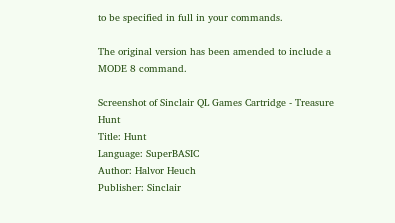to be specified in full in your commands.

The original version has been amended to include a MODE 8 command.

Screenshot of Sinclair QL Games Cartridge - Treasure Hunt
Title: Hunt
Language: SuperBASIC
Author: Halvor Heuch
Publisher: Sinclair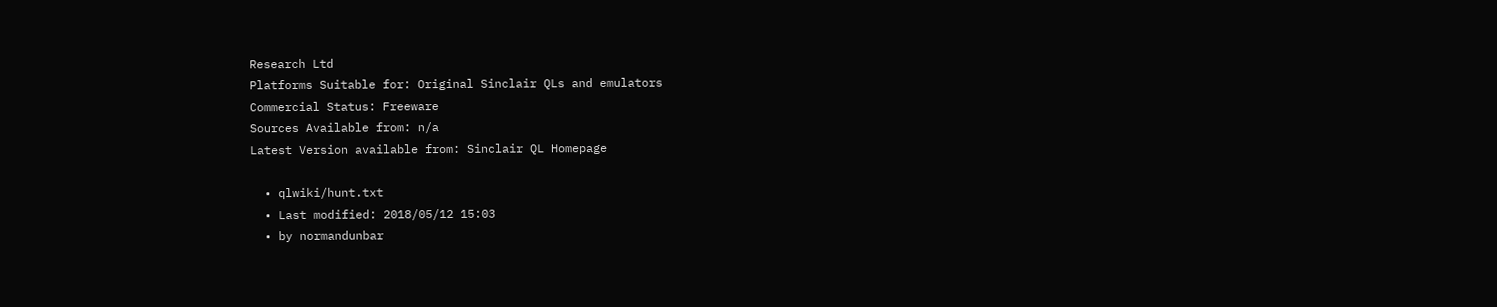Research Ltd
Platforms Suitable for: Original Sinclair QLs and emulators
Commercial Status: Freeware
Sources Available from: n/a
Latest Version available from: Sinclair QL Homepage

  • qlwiki/hunt.txt
  • Last modified: 2018/05/12 15:03
  • by normandunbar